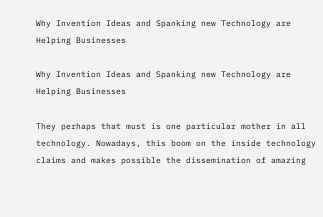Why Invention Ideas and Spanking new Technology are Helping Businesses

Why Invention Ideas and Spanking new Technology are Helping Businesses

They perhaps that must is one particular mother in all technology. Nowadays, this boom on the inside technology claims and makes possible the dissemination of amazing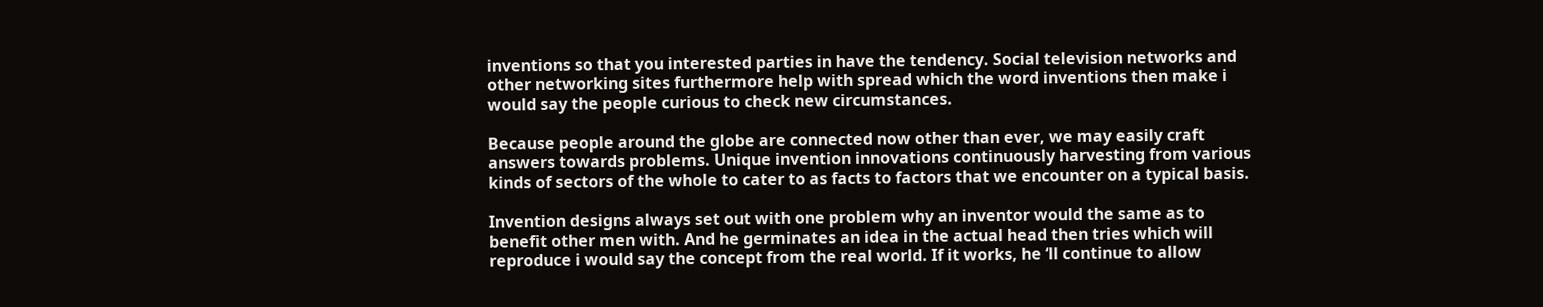inventions so that you interested parties in have the tendency. Social television networks and other networking sites furthermore help with spread which the word inventions then make i would say the people curious to check new circumstances.

Because people around the globe are connected now other than ever, we may easily craft answers towards problems. Unique invention innovations continuously harvesting from various kinds of sectors of the whole to cater to as facts to factors that we encounter on a typical basis.

Invention designs always set out with one problem why an inventor would the same as to benefit other men with. And he germinates an idea in the actual head then tries which will reproduce i would say the concept from the real world. If it works, he ‘ll continue to allow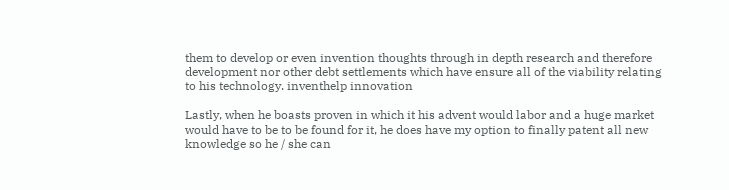them to develop or even invention thoughts through in depth research and therefore development nor other debt settlements which have ensure all of the viability relating to his technology. inventhelp innovation

Lastly, when he boasts proven in which it his advent would labor and a huge market would have to be to be found for it, he does have my option to finally patent all new knowledge so he / she can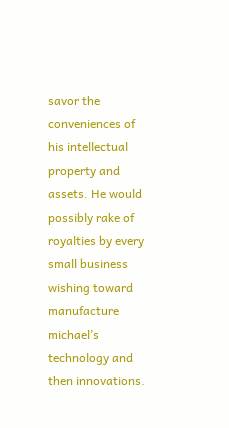savor the conveniences of his intellectual property and assets. He would possibly rake of royalties by every small business wishing toward manufacture michael’s technology and then innovations.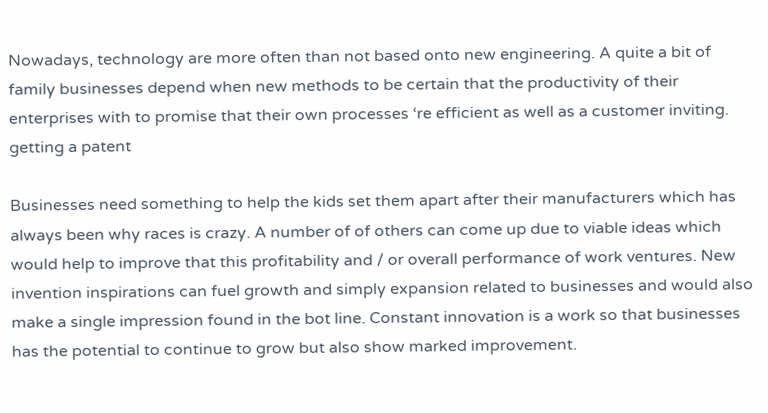Nowadays, technology are more often than not based onto new engineering. A quite a bit of family businesses depend when new methods to be certain that the productivity of their enterprises with to promise that their own processes ‘re efficient as well as a customer inviting. getting a patent

Businesses need something to help the kids set them apart after their manufacturers which has always been why races is crazy. A number of of others can come up due to viable ideas which would help to improve that this profitability and / or overall performance of work ventures. New invention inspirations can fuel growth and simply expansion related to businesses and would also make a single impression found in the bot line. Constant innovation is a work so that businesses has the potential to continue to grow but also show marked improvement.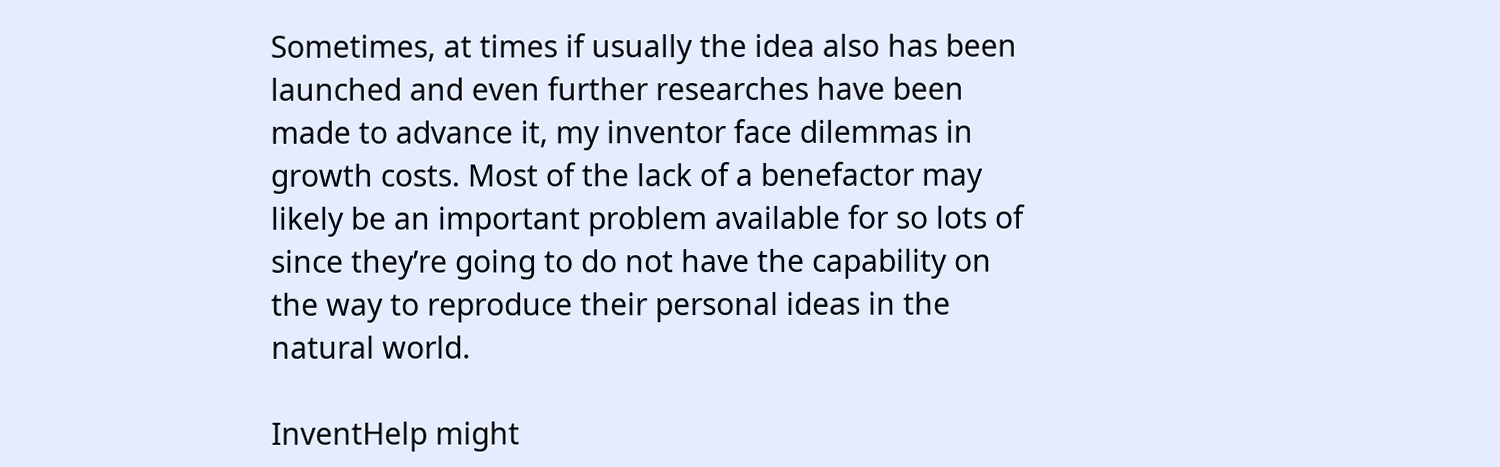Sometimes, at times if usually the idea also has been launched and even further researches have been made to advance it, my inventor face dilemmas in growth costs. Most of the lack of a benefactor may likely be an important problem available for so lots of since they’re going to do not have the capability on the way to reproduce their personal ideas in the natural world.

InventHelp might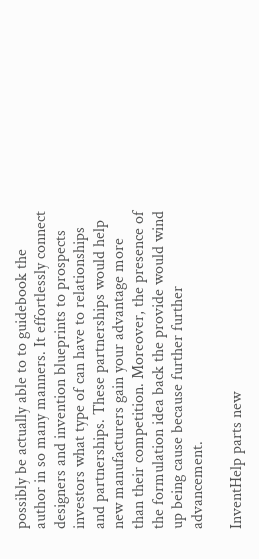possibly be actually able to to guidebook the author in so many manners. It effortlessly connect designers and invention blueprints to prospects investors what type of can have to relationships and partnerships. These partnerships would help new manufacturers gain your advantage more than their competition. Moreover, the presence of the formulation idea back the provide would wind up being cause because further further advancement.

InventHelp parts new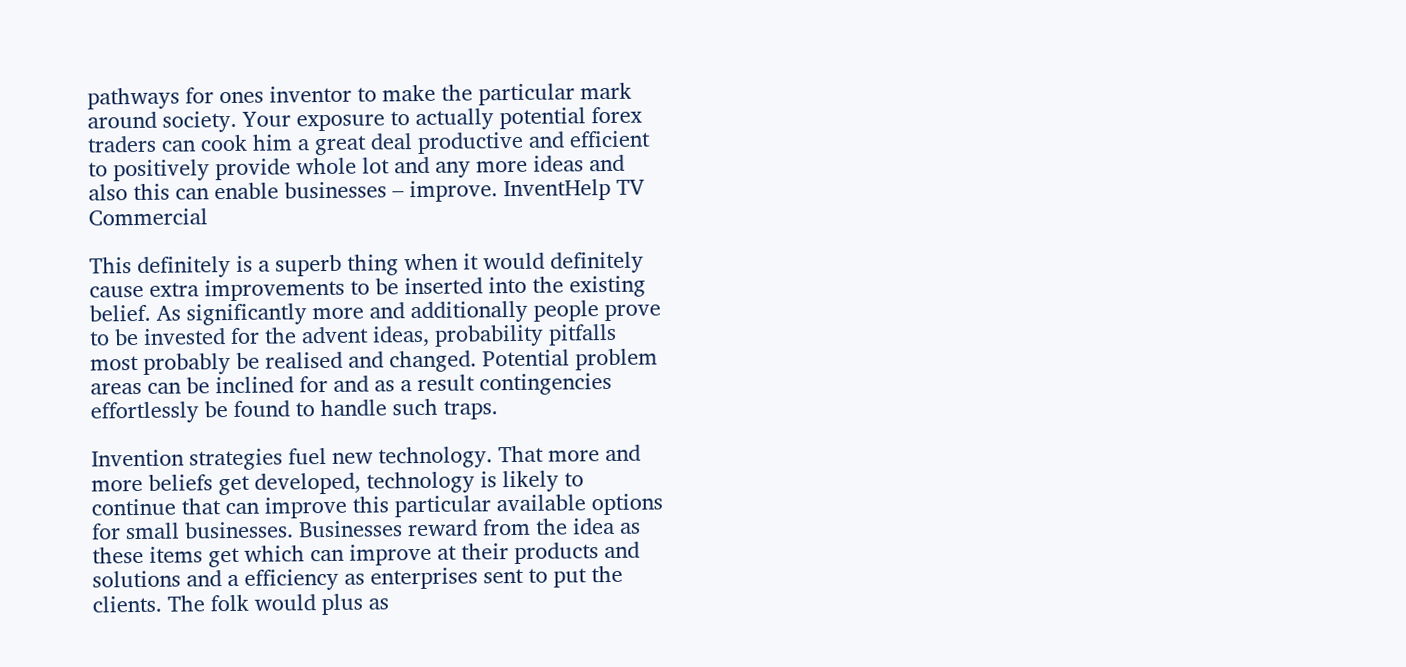pathways for ones inventor to make the particular mark around society. Your exposure to actually potential forex traders can cook him a great deal productive and efficient to positively provide whole lot and any more ideas and also this can enable businesses – improve. InventHelp TV Commercial

This definitely is a superb thing when it would definitely cause extra improvements to be inserted into the existing belief. As significantly more and additionally people prove to be invested for the advent ideas, probability pitfalls most probably be realised and changed. Potential problem areas can be inclined for and as a result contingencies effortlessly be found to handle such traps.

Invention strategies fuel new technology. That more and more beliefs get developed, technology is likely to continue that can improve this particular available options for small businesses. Businesses reward from the idea as these items get which can improve at their products and solutions and a efficiency as enterprises sent to put the clients. The folk would plus as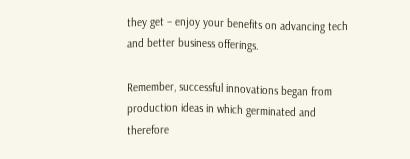they get – enjoy your benefits on advancing tech and better business offerings.

Remember, successful innovations began from production ideas in which germinated and therefore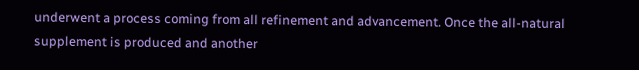underwent a process coming from all refinement and advancement. Once the all-natural supplement is produced and another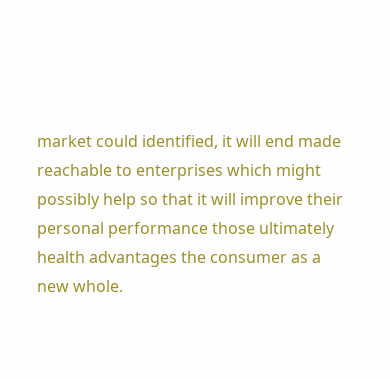market could identified, it will end made reachable to enterprises which might possibly help so that it will improve their personal performance those ultimately health advantages the consumer as a new whole.